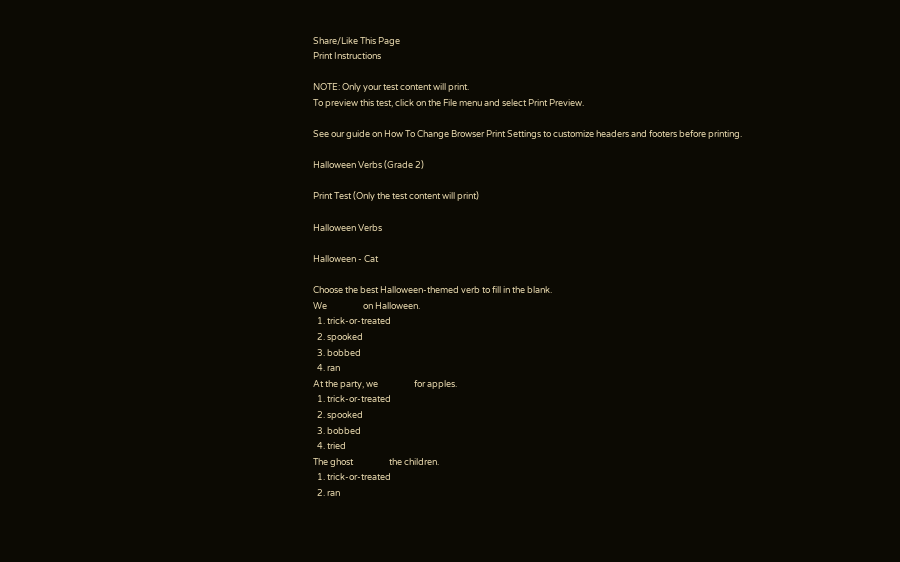Share/Like This Page
Print Instructions

NOTE: Only your test content will print.
To preview this test, click on the File menu and select Print Preview.

See our guide on How To Change Browser Print Settings to customize headers and footers before printing.

Halloween Verbs (Grade 2)

Print Test (Only the test content will print)

Halloween Verbs

Halloween - Cat

Choose the best Halloween-themed verb to fill in the blank.
We                  on Halloween.
  1. trick-or-treated
  2. spooked
  3. bobbed
  4. ran
At the party, we                  for apples.
  1. trick-or-treated
  2. spooked
  3. bobbed
  4. tried
The ghost                  the children.
  1. trick-or-treated
  2. ran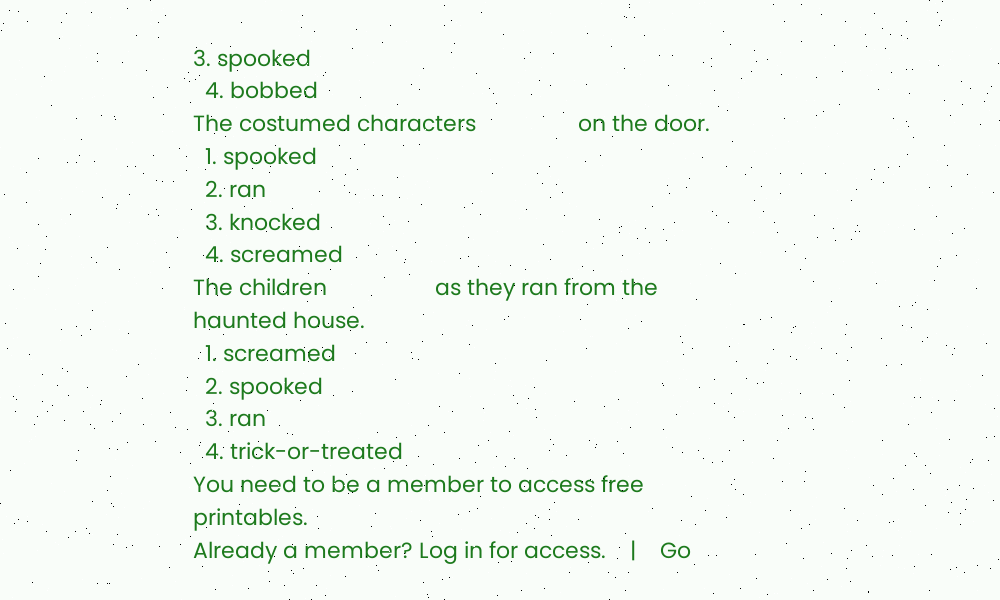3. spooked
  4. bobbed
The costumed characters                 on the door.
  1. spooked
  2. ran
  3. knocked
  4. screamed
The children                  as they ran from the haunted house.
  1. screamed
  2. spooked
  3. ran
  4. trick-or-treated
You need to be a member to access free printables.
Already a member? Log in for access.    |    Go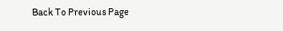Back To Previous Page